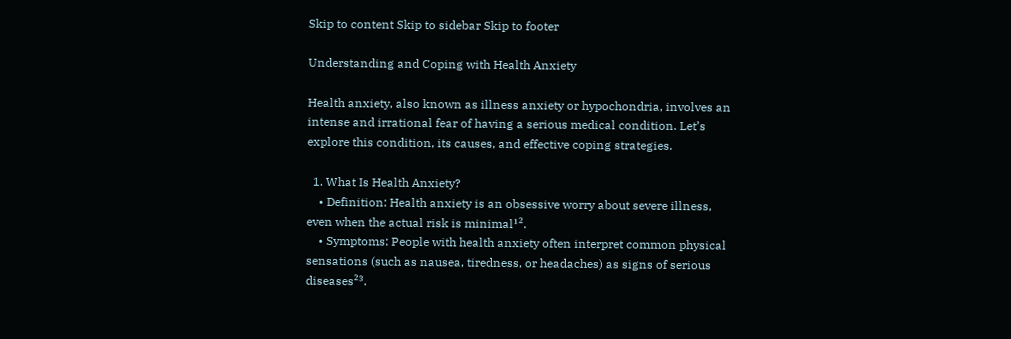Skip to content Skip to sidebar Skip to footer

Understanding and Coping with Health Anxiety

Health anxiety, also known as illness anxiety or hypochondria, involves an intense and irrational fear of having a serious medical condition. Let’s explore this condition, its causes, and effective coping strategies.

  1. What Is Health Anxiety?
    • Definition: Health anxiety is an obsessive worry about severe illness, even when the actual risk is minimal¹².
    • Symptoms: People with health anxiety often interpret common physical sensations (such as nausea, tiredness, or headaches) as signs of serious diseases²³.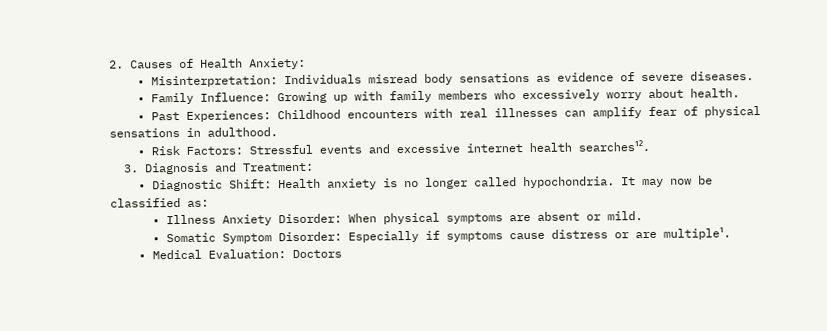2. Causes of Health Anxiety:
    • Misinterpretation: Individuals misread body sensations as evidence of severe diseases.
    • Family Influence: Growing up with family members who excessively worry about health.
    • Past Experiences: Childhood encounters with real illnesses can amplify fear of physical sensations in adulthood.
    • Risk Factors: Stressful events and excessive internet health searches¹².
  3. Diagnosis and Treatment:
    • Diagnostic Shift: Health anxiety is no longer called hypochondria. It may now be classified as:
      • Illness Anxiety Disorder: When physical symptoms are absent or mild.
      • Somatic Symptom Disorder: Especially if symptoms cause distress or are multiple¹.
    • Medical Evaluation: Doctors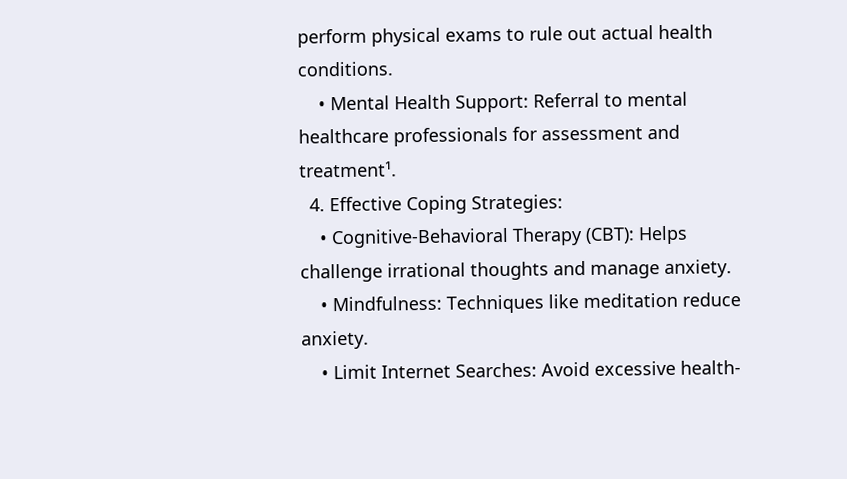perform physical exams to rule out actual health conditions.
    • Mental Health Support: Referral to mental healthcare professionals for assessment and treatment¹.
  4. Effective Coping Strategies:
    • Cognitive-Behavioral Therapy (CBT): Helps challenge irrational thoughts and manage anxiety.
    • Mindfulness: Techniques like meditation reduce anxiety.
    • Limit Internet Searches: Avoid excessive health-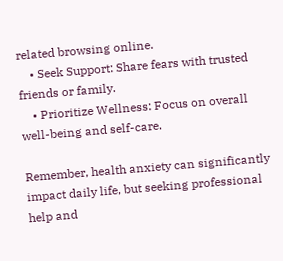related browsing online.
    • Seek Support: Share fears with trusted friends or family.
    • Prioritize Wellness: Focus on overall well-being and self-care.

Remember, health anxiety can significantly impact daily life, but seeking professional help and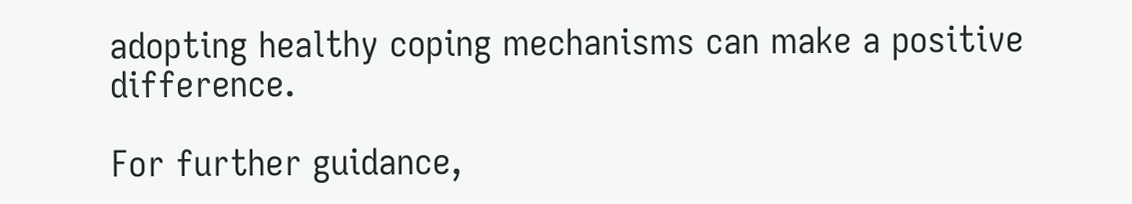adopting healthy coping mechanisms can make a positive difference.

For further guidance,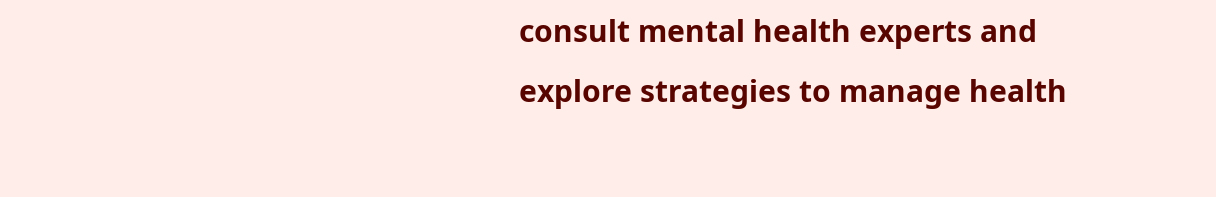consult mental health experts and explore strategies to manage health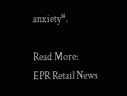anxiety¹⁴.

Read More:
EPR Retail News